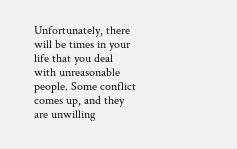Unfortunately, there will be times in your life that you deal with unreasonable people. Some conflict comes up, and they are unwilling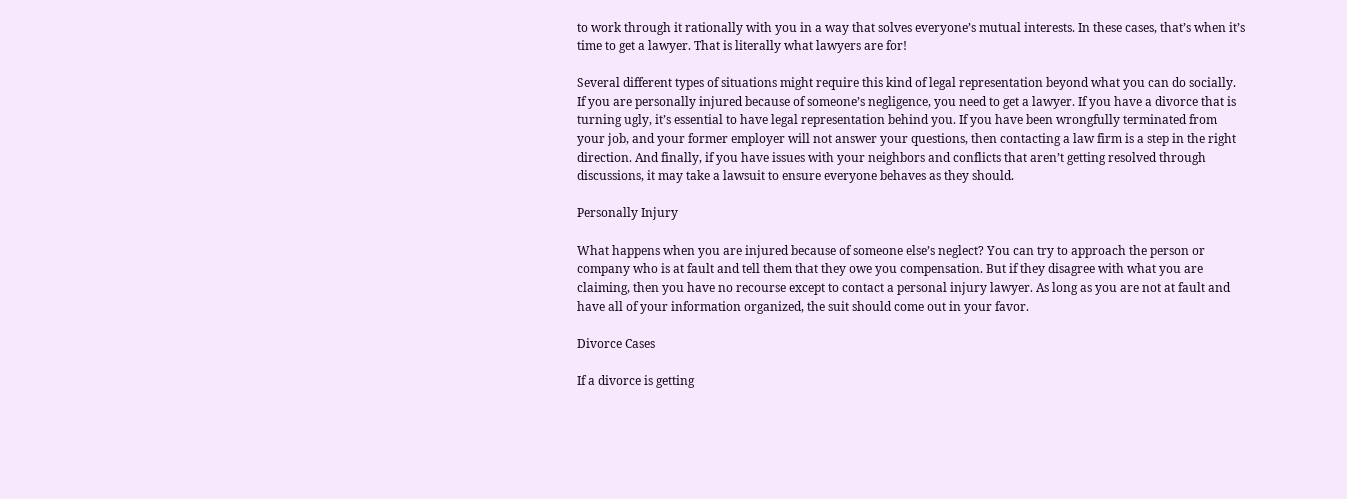to work through it rationally with you in a way that solves everyone’s mutual interests. In these cases, that’s when it’s time to get a lawyer. That is literally what lawyers are for!

Several different types of situations might require this kind of legal representation beyond what you can do socially. If you are personally injured because of someone’s negligence, you need to get a lawyer. If you have a divorce that is turning ugly, it’s essential to have legal representation behind you. If you have been wrongfully terminated from your job, and your former employer will not answer your questions, then contacting a law firm is a step in the right direction. And finally, if you have issues with your neighbors and conflicts that aren’t getting resolved through discussions, it may take a lawsuit to ensure everyone behaves as they should.

Personally Injury

What happens when you are injured because of someone else’s neglect? You can try to approach the person or company who is at fault and tell them that they owe you compensation. But if they disagree with what you are claiming, then you have no recourse except to contact a personal injury lawyer. As long as you are not at fault and have all of your information organized, the suit should come out in your favor.

Divorce Cases

If a divorce is getting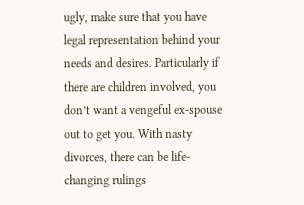ugly, make sure that you have legal representation behind your needs and desires. Particularly if there are children involved, you don’t want a vengeful ex-spouse out to get you. With nasty divorces, there can be life-changing rulings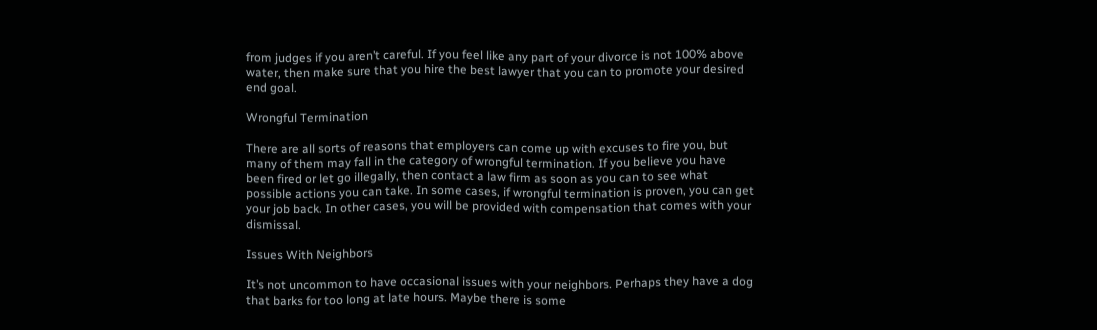from judges if you aren’t careful. If you feel like any part of your divorce is not 100% above water, then make sure that you hire the best lawyer that you can to promote your desired end goal.

Wrongful Termination

There are all sorts of reasons that employers can come up with excuses to fire you, but many of them may fall in the category of wrongful termination. If you believe you have been fired or let go illegally, then contact a law firm as soon as you can to see what possible actions you can take. In some cases, if wrongful termination is proven, you can get your job back. In other cases, you will be provided with compensation that comes with your dismissal.

Issues With Neighbors

It’s not uncommon to have occasional issues with your neighbors. Perhaps they have a dog that barks for too long at late hours. Maybe there is some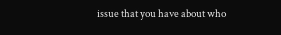issue that you have about who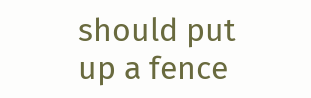should put up a fence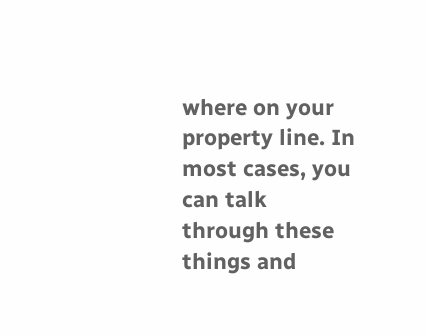where on your property line. In most cases, you can talk through these things and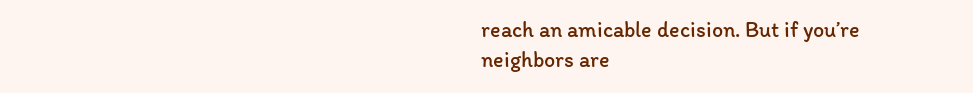reach an amicable decision. But if you’re neighbors are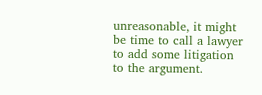unreasonable, it might be time to call a lawyer to add some litigation to the argument.